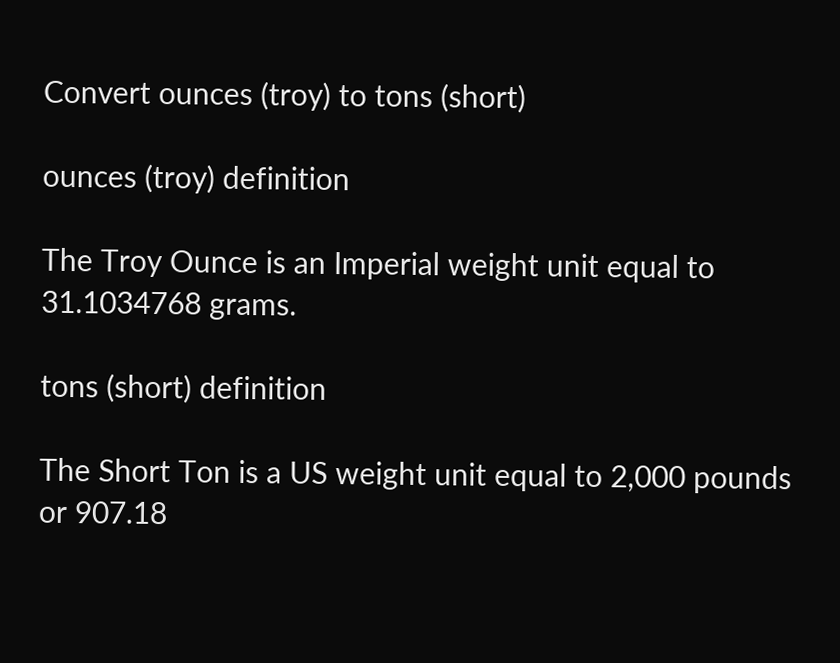Convert ounces (troy) to tons (short)

ounces (troy) definition

The Troy Ounce is an Imperial weight unit equal to 31.1034768 grams.

tons (short) definition

The Short Ton is a US weight unit equal to 2,000 pounds or 907.18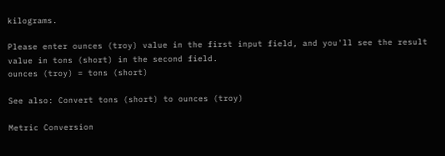kilograms.

Please enter ounces (troy) value in the first input field, and you'll see the result value in tons (short) in the second field.
ounces (troy) = tons (short)

See also: Convert tons (short) to ounces (troy)

Metric Conversion